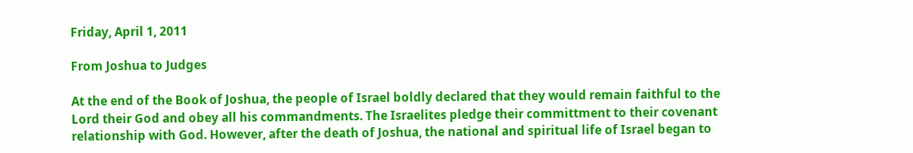Friday, April 1, 2011

From Joshua to Judges

At the end of the Book of Joshua, the people of Israel boldly declared that they would remain faithful to the Lord their God and obey all his commandments. The Israelites pledge their committment to their covenant relationship with God. However, after the death of Joshua, the national and spiritual life of Israel began to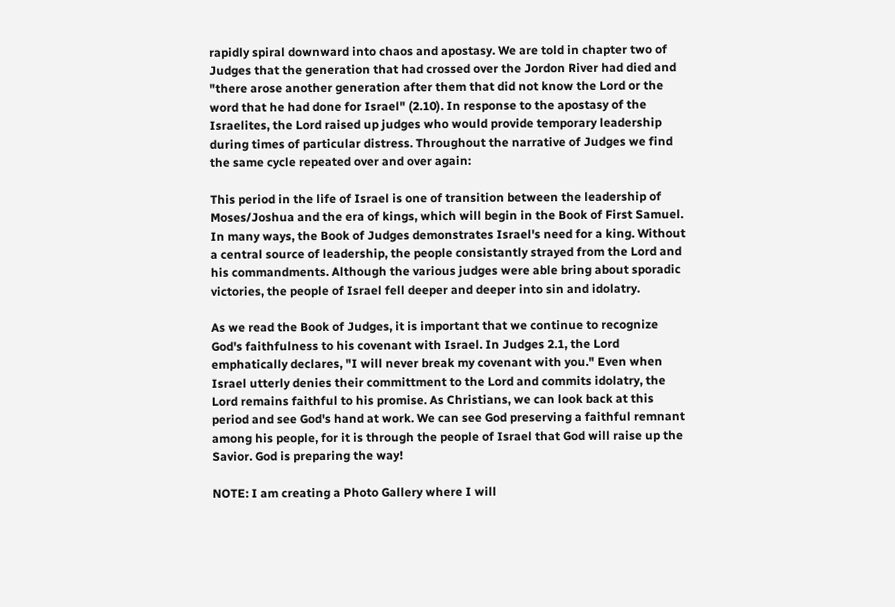rapidly spiral downward into chaos and apostasy. We are told in chapter two of Judges that the generation that had crossed over the Jordon River had died and "there arose another generation after them that did not know the Lord or the word that he had done for Israel" (2.10). In response to the apostasy of the Israelites, the Lord raised up judges who would provide temporary leadership during times of particular distress. Throughout the narrative of Judges we find the same cycle repeated over and over again:

This period in the life of Israel is one of transition between the leadership of Moses/Joshua and the era of kings, which will begin in the Book of First Samuel. In many ways, the Book of Judges demonstrates Israel's need for a king. Without a central source of leadership, the people consistantly strayed from the Lord and his commandments. Although the various judges were able bring about sporadic victories, the people of Israel fell deeper and deeper into sin and idolatry.

As we read the Book of Judges, it is important that we continue to recognize God's faithfulness to his covenant with Israel. In Judges 2.1, the Lord emphatically declares, "I will never break my covenant with you." Even when Israel utterly denies their committment to the Lord and commits idolatry, the Lord remains faithful to his promise. As Christians, we can look back at this period and see God's hand at work. We can see God preserving a faithful remnant among his people, for it is through the people of Israel that God will raise up the Savior. God is preparing the way!

NOTE: I am creating a Photo Gallery where I will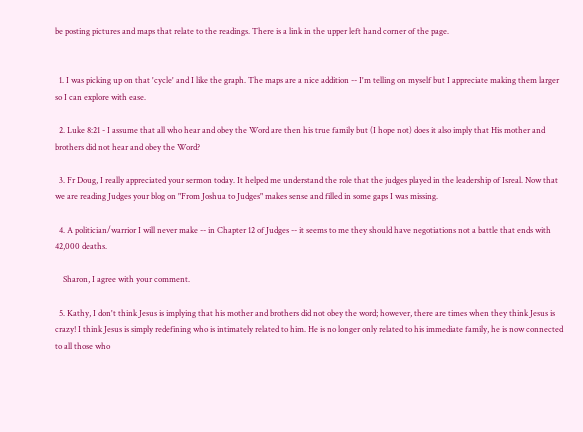be posting pictures and maps that relate to the readings. There is a link in the upper left hand corner of the page.


  1. I was picking up on that 'cycle' and I like the graph. The maps are a nice addition -- I'm telling on myself but I appreciate making them larger so I can explore with ease.

  2. Luke 8:21 - I assume that all who hear and obey the Word are then his true family but (I hope not) does it also imply that His mother and brothers did not hear and obey the Word?

  3. Fr Doug, I really appreciated your sermon today. It helped me understand the role that the judges played in the leadership of Isreal. Now that we are reading Judges your blog on "From Joshua to Judges" makes sense and filled in some gaps I was missing.

  4. A politician/warrior I will never make -- in Chapter 12 of Judges -- it seems to me they should have negotiations not a battle that ends with 42,000 deaths.

    Sharon, I agree with your comment.

  5. Kathy, I don't think Jesus is implying that his mother and brothers did not obey the word; however, there are times when they think Jesus is crazy! I think Jesus is simply redefining who is intimately related to him. He is no longer only related to his immediate family, he is now connected to all those who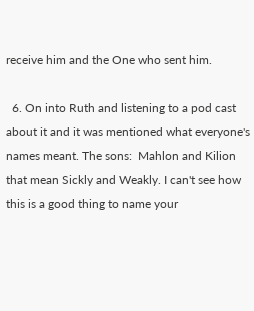receive him and the One who sent him.

  6. On into Ruth and listening to a pod cast about it and it was mentioned what everyone's names meant. The sons:  Mahlon and Kilion that mean Sickly and Weakly. I can't see how this is a good thing to name your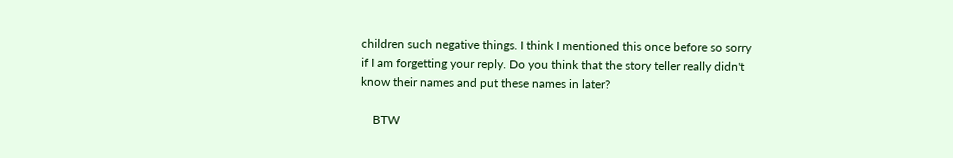children such negative things. I think I mentioned this once before so sorry if I am forgetting your reply. Do you think that the story teller really didn't know their names and put these names in later?

    BTW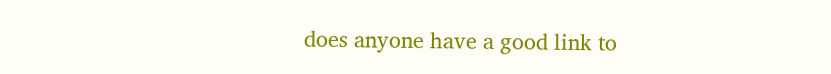does anyone have a good link to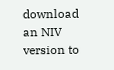download an NIV version to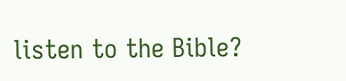listen to the Bible?